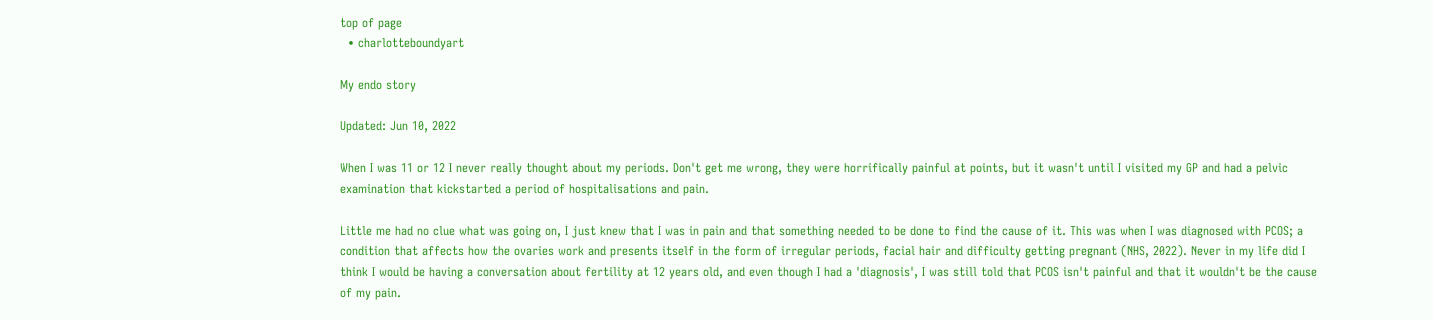top of page
  • charlotteboundyart

My endo story

Updated: Jun 10, 2022

When I was 11 or 12 I never really thought about my periods. Don't get me wrong, they were horrifically painful at points, but it wasn't until I visited my GP and had a pelvic examination that kickstarted a period of hospitalisations and pain.

Little me had no clue what was going on, I just knew that I was in pain and that something needed to be done to find the cause of it. This was when I was diagnosed with PCOS; a condition that affects how the ovaries work and presents itself in the form of irregular periods, facial hair and difficulty getting pregnant (NHS, 2022). Never in my life did I think I would be having a conversation about fertility at 12 years old, and even though I had a 'diagnosis', I was still told that PCOS isn't painful and that it wouldn't be the cause of my pain.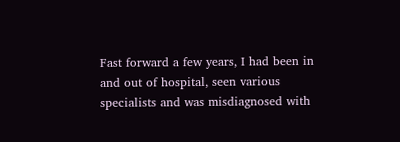Fast forward a few years, I had been in and out of hospital, seen various specialists and was misdiagnosed with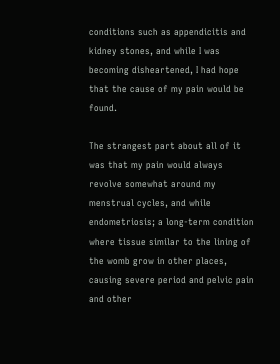conditions such as appendicitis and kidney stones, and while I was becoming disheartened, I had hope that the cause of my pain would be found.

The strangest part about all of it was that my pain would always revolve somewhat around my menstrual cycles, and while endometriosis; a long-term condition where tissue similar to the lining of the womb grow in other places, causing severe period and pelvic pain and other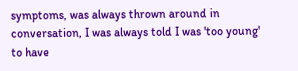symptoms, was always thrown around in conversation, I was always told I was 'too young' to have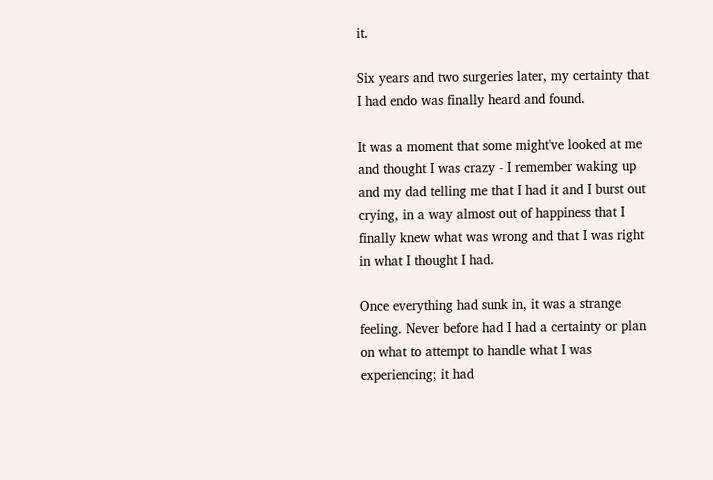it.

Six years and two surgeries later, my certainty that I had endo was finally heard and found.

It was a moment that some might've looked at me and thought I was crazy - I remember waking up and my dad telling me that I had it and I burst out crying, in a way almost out of happiness that I finally knew what was wrong and that I was right in what I thought I had.

Once everything had sunk in, it was a strange feeling. Never before had I had a certainty or plan on what to attempt to handle what I was experiencing; it had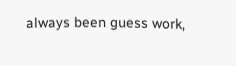always been guess work,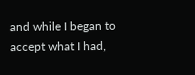and while I began to accept what I had,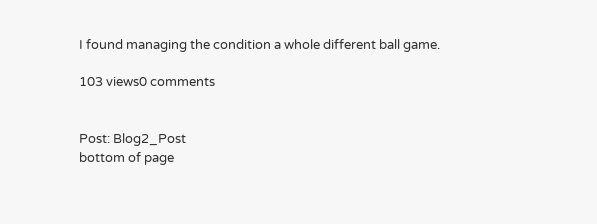I found managing the condition a whole different ball game.

103 views0 comments


Post: Blog2_Post
bottom of page